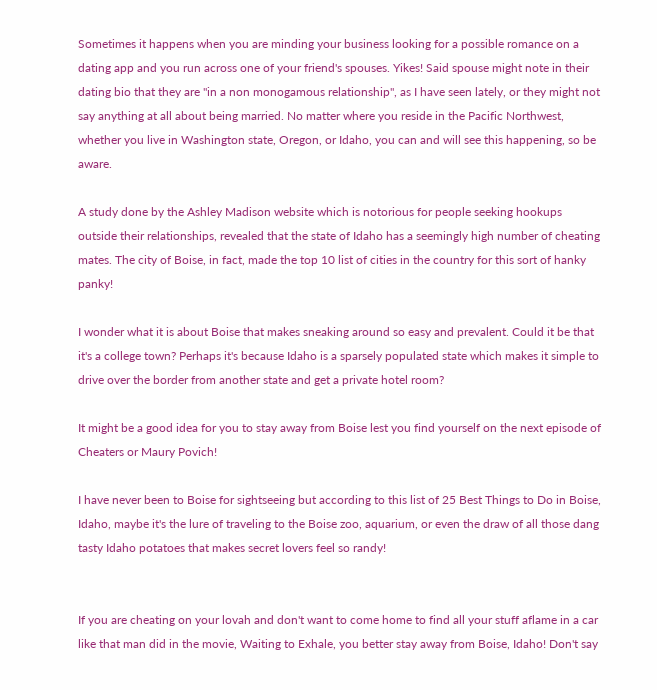Sometimes it happens when you are minding your business looking for a possible romance on a dating app and you run across one of your friend's spouses. Yikes! Said spouse might note in their dating bio that they are "in a non monogamous relationship", as I have seen lately, or they might not say anything at all about being married. No matter where you reside in the Pacific Northwest, whether you live in Washington state, Oregon, or Idaho, you can and will see this happening, so be aware.

A study done by the Ashley Madison website which is notorious for people seeking hookups outside their relationships, revealed that the state of Idaho has a seemingly high number of cheating mates. The city of Boise, in fact, made the top 10 list of cities in the country for this sort of hanky panky!

I wonder what it is about Boise that makes sneaking around so easy and prevalent. Could it be that it's a college town? Perhaps it's because Idaho is a sparsely populated state which makes it simple to drive over the border from another state and get a private hotel room?

It might be a good idea for you to stay away from Boise lest you find yourself on the next episode of Cheaters or Maury Povich!

I have never been to Boise for sightseeing but according to this list of 25 Best Things to Do in Boise, Idaho, maybe it's the lure of traveling to the Boise zoo, aquarium, or even the draw of all those dang tasty Idaho potatoes that makes secret lovers feel so randy!


If you are cheating on your lovah and don't want to come home to find all your stuff aflame in a car like that man did in the movie, Waiting to Exhale, you better stay away from Boise, Idaho! Don't say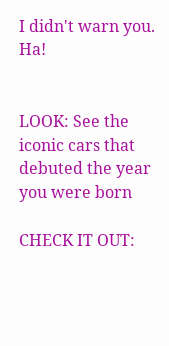I didn't warn you. Ha!


LOOK: See the iconic cars that debuted the year you were born

CHECK IT OUT: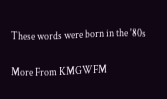These words were born in the '80s

More From KMGWFM